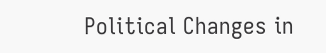Political Changes in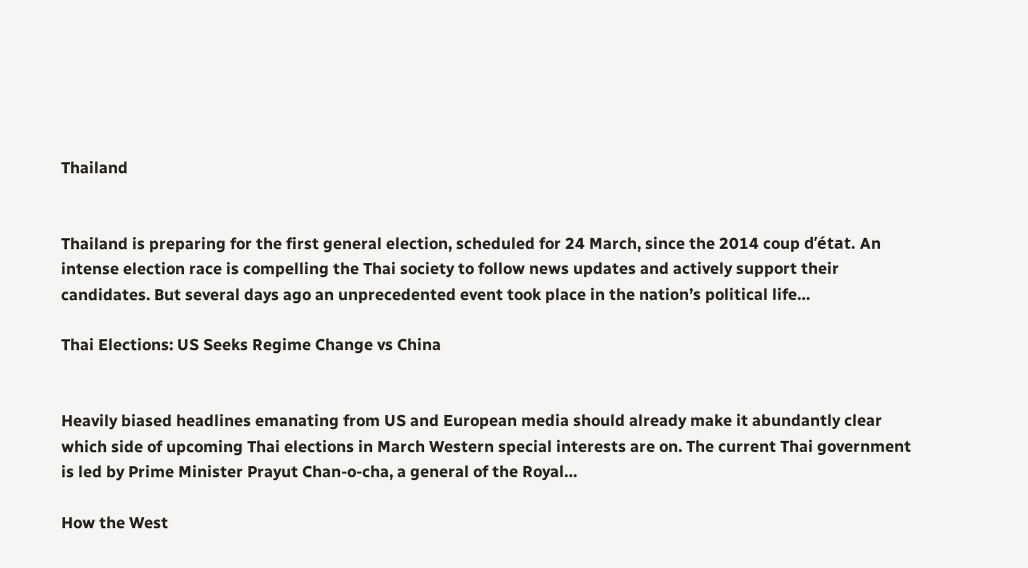Thailand


Thailand is preparing for the first general election, scheduled for 24 March, since the 2014 coup d’état. An intense election race is compelling the Thai society to follow news updates and actively support their candidates. But several days ago an unprecedented event took place in the nation’s political life…

Thai Elections: US Seeks Regime Change vs China


Heavily biased headlines emanating from US and European media should already make it abundantly clear which side of upcoming Thai elections in March Western special interests are on. The current Thai government is led by Prime Minister Prayut Chan-o-cha, a general of the Royal…

How the West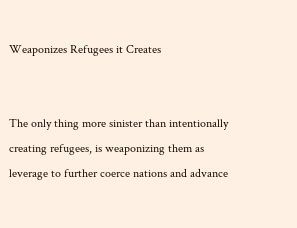Weaponizes Refugees it Creates


The only thing more sinister than intentionally creating refugees, is weaponizing them as leverage to further coerce nations and advance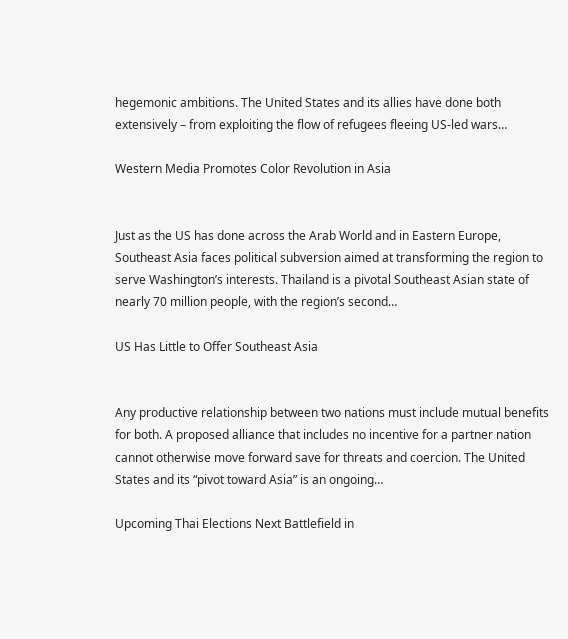hegemonic ambitions. The United States and its allies have done both extensively – from exploiting the flow of refugees fleeing US-led wars…

Western Media Promotes Color Revolution in Asia


Just as the US has done across the Arab World and in Eastern Europe, Southeast Asia faces political subversion aimed at transforming the region to serve Washington’s interests. Thailand is a pivotal Southeast Asian state of nearly 70 million people, with the region’s second…

US Has Little to Offer Southeast Asia


Any productive relationship between two nations must include mutual benefits for both. A proposed alliance that includes no incentive for a partner nation cannot otherwise move forward save for threats and coercion. The United States and its “pivot toward Asia” is an ongoing…

Upcoming Thai Elections Next Battlefield in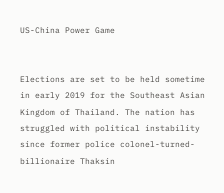US-China Power Game


Elections are set to be held sometime in early 2019 for the Southeast Asian Kingdom of Thailand. The nation has struggled with political instability since former police colonel-turned-billionaire Thaksin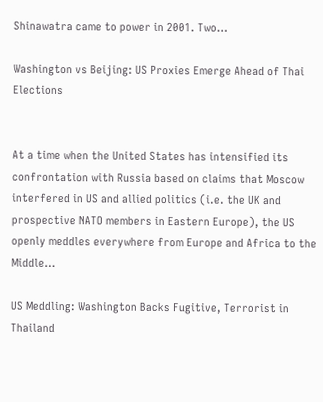Shinawatra came to power in 2001. Two…

Washington vs Beijing: US Proxies Emerge Ahead of Thai Elections


At a time when the United States has intensified its confrontation with Russia based on claims that Moscow interfered in US and allied politics (i.e. the UK and prospective NATO members in Eastern Europe), the US openly meddles everywhere from Europe and Africa to the Middle…

US Meddling: Washington Backs Fugitive, Terrorist in Thailand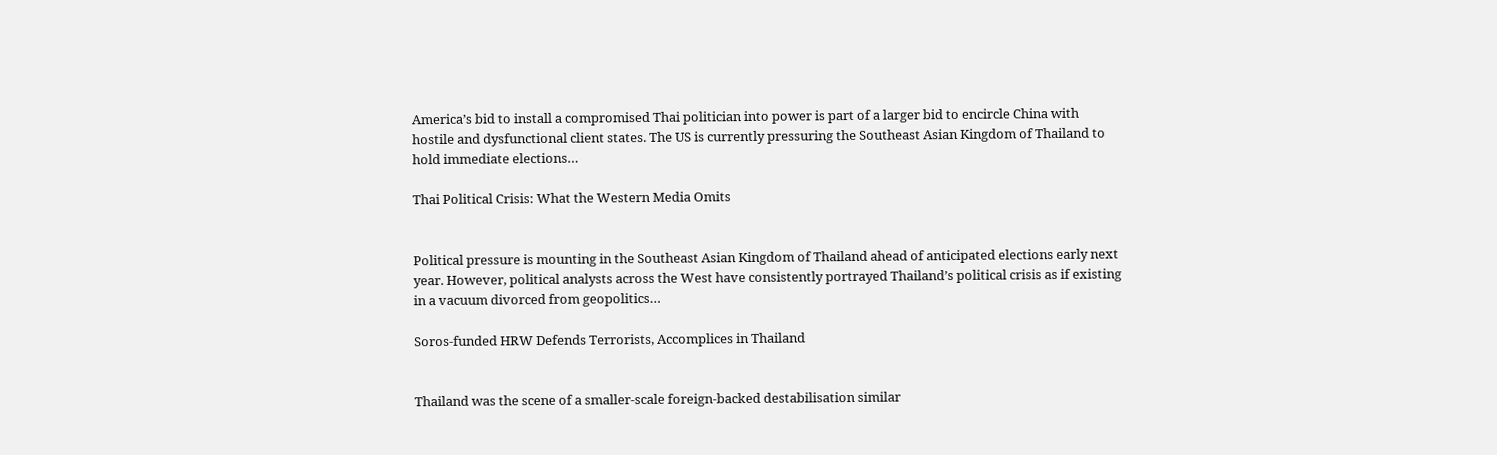America’s bid to install a compromised Thai politician into power is part of a larger bid to encircle China with hostile and dysfunctional client states. The US is currently pressuring the Southeast Asian Kingdom of Thailand to hold immediate elections…

Thai Political Crisis: What the Western Media Omits


Political pressure is mounting in the Southeast Asian Kingdom of Thailand ahead of anticipated elections early next year. However, political analysts across the West have consistently portrayed Thailand’s political crisis as if existing in a vacuum divorced from geopolitics…

Soros-funded HRW Defends Terrorists, Accomplices in Thailand


Thailand was the scene of a smaller-scale foreign-backed destabilisation similar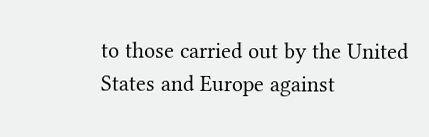to those carried out by the United States and Europe against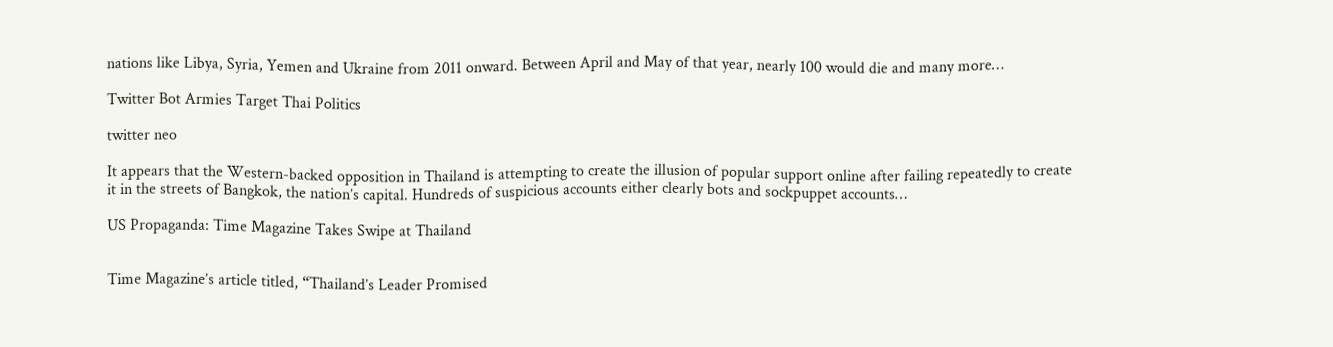nations like Libya, Syria, Yemen and Ukraine from 2011 onward. Between April and May of that year, nearly 100 would die and many more…

Twitter Bot Armies Target Thai Politics

twitter neo

It appears that the Western-backed opposition in Thailand is attempting to create the illusion of popular support online after failing repeatedly to create it in the streets of Bangkok, the nation’s capital. Hundreds of suspicious accounts either clearly bots and sockpuppet accounts…

US Propaganda: Time Magazine Takes Swipe at Thailand


Time Magazine’s article titled, “Thailand’s Leader Promised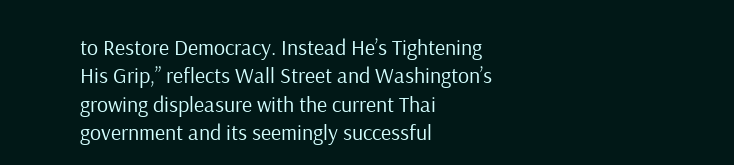to Restore Democracy. Instead He’s Tightening His Grip,” reflects Wall Street and Washington’s growing displeasure with the current Thai government and its seemingly successful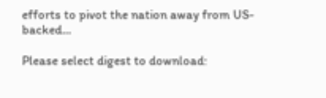efforts to pivot the nation away from US-backed…

Please select digest to download: